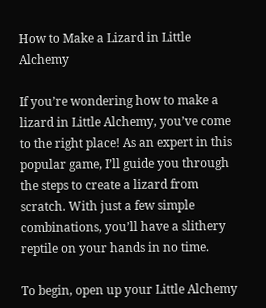How to Make a Lizard in Little Alchemy

If you’re wondering how to make a lizard in Little Alchemy, you’ve come to the right place! As an expert in this popular game, I’ll guide you through the steps to create a lizard from scratch. With just a few simple combinations, you’ll have a slithery reptile on your hands in no time.

To begin, open up your Little Alchemy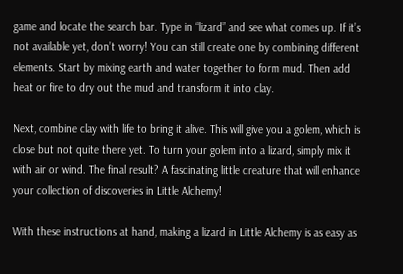game and locate the search bar. Type in “lizard” and see what comes up. If it’s not available yet, don’t worry! You can still create one by combining different elements. Start by mixing earth and water together to form mud. Then add heat or fire to dry out the mud and transform it into clay.

Next, combine clay with life to bring it alive. This will give you a golem, which is close but not quite there yet. To turn your golem into a lizard, simply mix it with air or wind. The final result? A fascinating little creature that will enhance your collection of discoveries in Little Alchemy!

With these instructions at hand, making a lizard in Little Alchemy is as easy as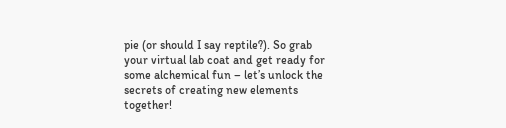pie (or should I say reptile?). So grab your virtual lab coat and get ready for some alchemical fun – let’s unlock the secrets of creating new elements together!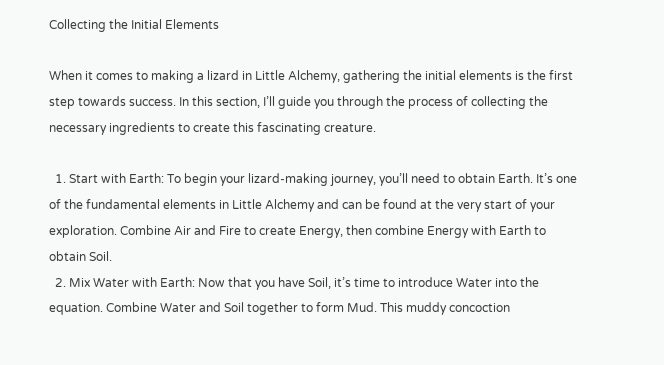Collecting the Initial Elements

When it comes to making a lizard in Little Alchemy, gathering the initial elements is the first step towards success. In this section, I’ll guide you through the process of collecting the necessary ingredients to create this fascinating creature.

  1. Start with Earth: To begin your lizard-making journey, you’ll need to obtain Earth. It’s one of the fundamental elements in Little Alchemy and can be found at the very start of your exploration. Combine Air and Fire to create Energy, then combine Energy with Earth to obtain Soil.
  2. Mix Water with Earth: Now that you have Soil, it’s time to introduce Water into the equation. Combine Water and Soil together to form Mud. This muddy concoction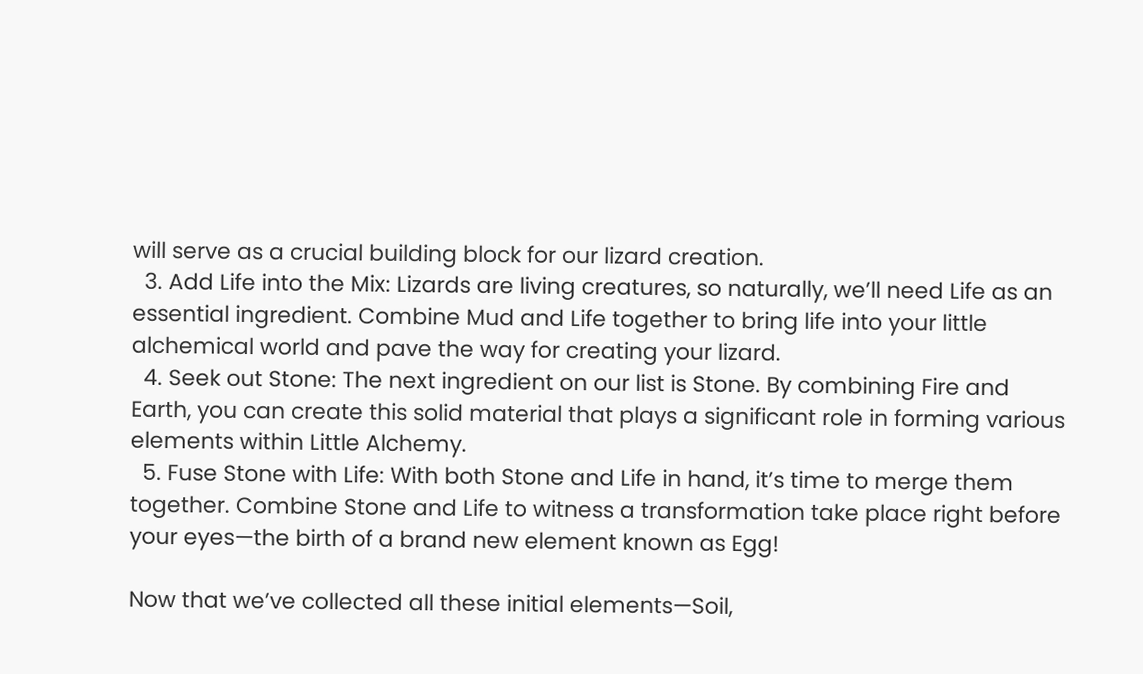will serve as a crucial building block for our lizard creation.
  3. Add Life into the Mix: Lizards are living creatures, so naturally, we’ll need Life as an essential ingredient. Combine Mud and Life together to bring life into your little alchemical world and pave the way for creating your lizard.
  4. Seek out Stone: The next ingredient on our list is Stone. By combining Fire and Earth, you can create this solid material that plays a significant role in forming various elements within Little Alchemy.
  5. Fuse Stone with Life: With both Stone and Life in hand, it’s time to merge them together. Combine Stone and Life to witness a transformation take place right before your eyes—the birth of a brand new element known as Egg!

Now that we’ve collected all these initial elements—Soil,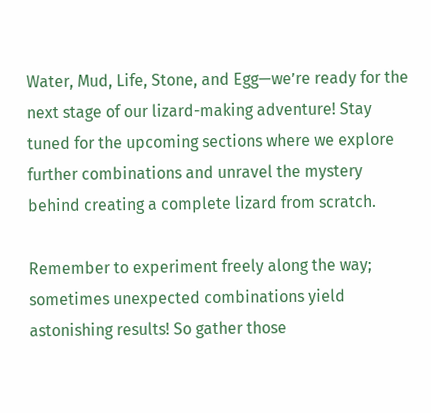Water, Mud, Life, Stone, and Egg—we’re ready for the next stage of our lizard-making adventure! Stay tuned for the upcoming sections where we explore further combinations and unravel the mystery behind creating a complete lizard from scratch.

Remember to experiment freely along the way; sometimes unexpected combinations yield astonishing results! So gather those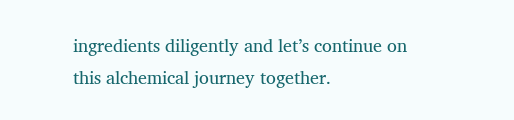ingredients diligently and let’s continue on this alchemical journey together.